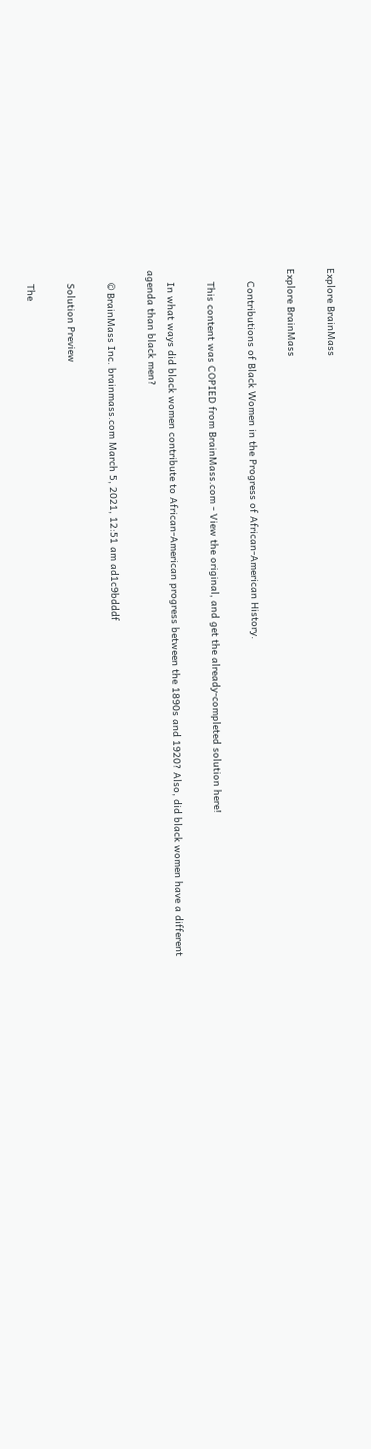Explore BrainMass

Explore BrainMass

    Contributions of Black Women in the Progress of African-American History.

    This content was COPIED from BrainMass.com - View the original, and get the already-completed solution here!

    In what ways did black women contribute to African-American progress between the 1890s and 1920? Also, did black women have a different agenda than black men?

    © BrainMass Inc. brainmass.com March 5, 2021, 12:51 am ad1c9bdddf

    Solution Preview

    The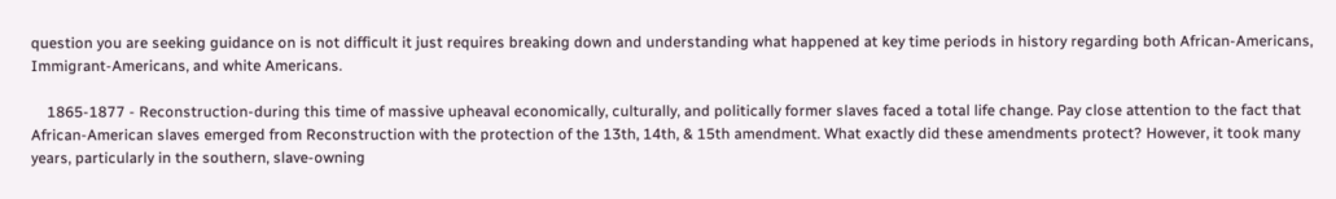question you are seeking guidance on is not difficult it just requires breaking down and understanding what happened at key time periods in history regarding both African-Americans, Immigrant-Americans, and white Americans.

    1865-1877 - Reconstruction-during this time of massive upheaval economically, culturally, and politically former slaves faced a total life change. Pay close attention to the fact that African-American slaves emerged from Reconstruction with the protection of the 13th, 14th, & 15th amendment. What exactly did these amendments protect? However, it took many years, particularly in the southern, slave-owning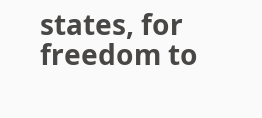states, for freedom to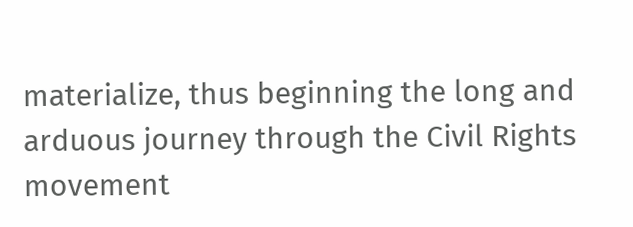materialize, thus beginning the long and arduous journey through the Civil Rights movement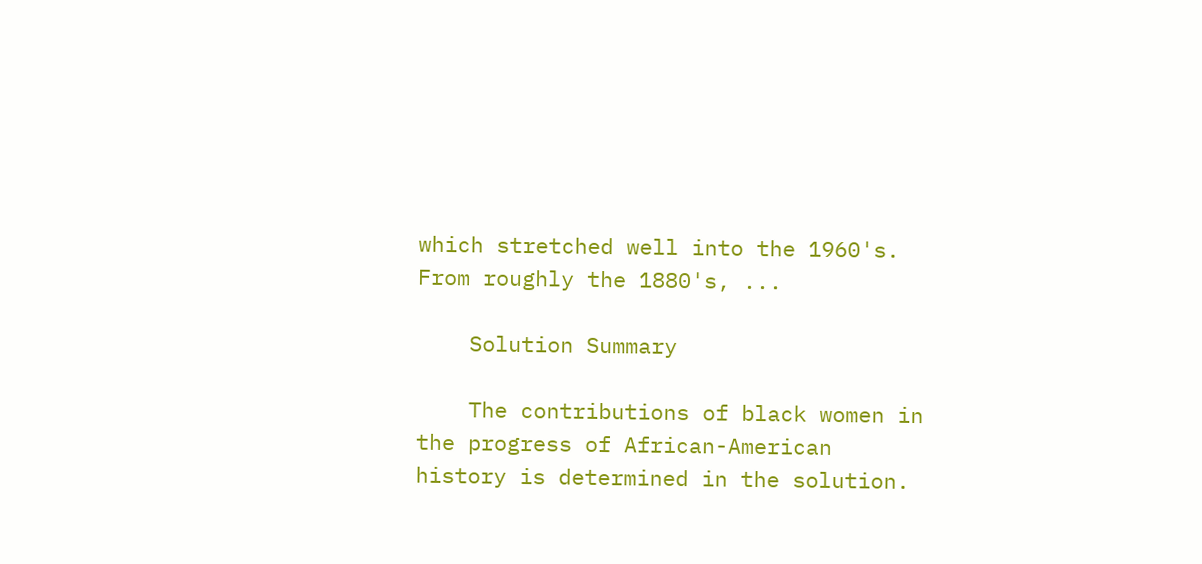which stretched well into the 1960's. From roughly the 1880's, ...

    Solution Summary

    The contributions of black women in the progress of African-American history is determined in the solution.